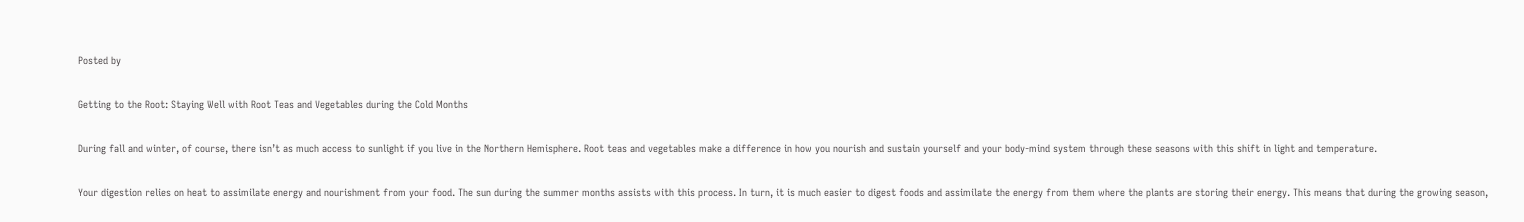Posted by

Getting to the Root: Staying Well with Root Teas and Vegetables during the Cold Months

During fall and winter, of course, there isn’t as much access to sunlight if you live in the Northern Hemisphere. Root teas and vegetables make a difference in how you nourish and sustain yourself and your body-mind system through these seasons with this shift in light and temperature.

Your digestion relies on heat to assimilate energy and nourishment from your food. The sun during the summer months assists with this process. In turn, it is much easier to digest foods and assimilate the energy from them where the plants are storing their energy. This means that during the growing season,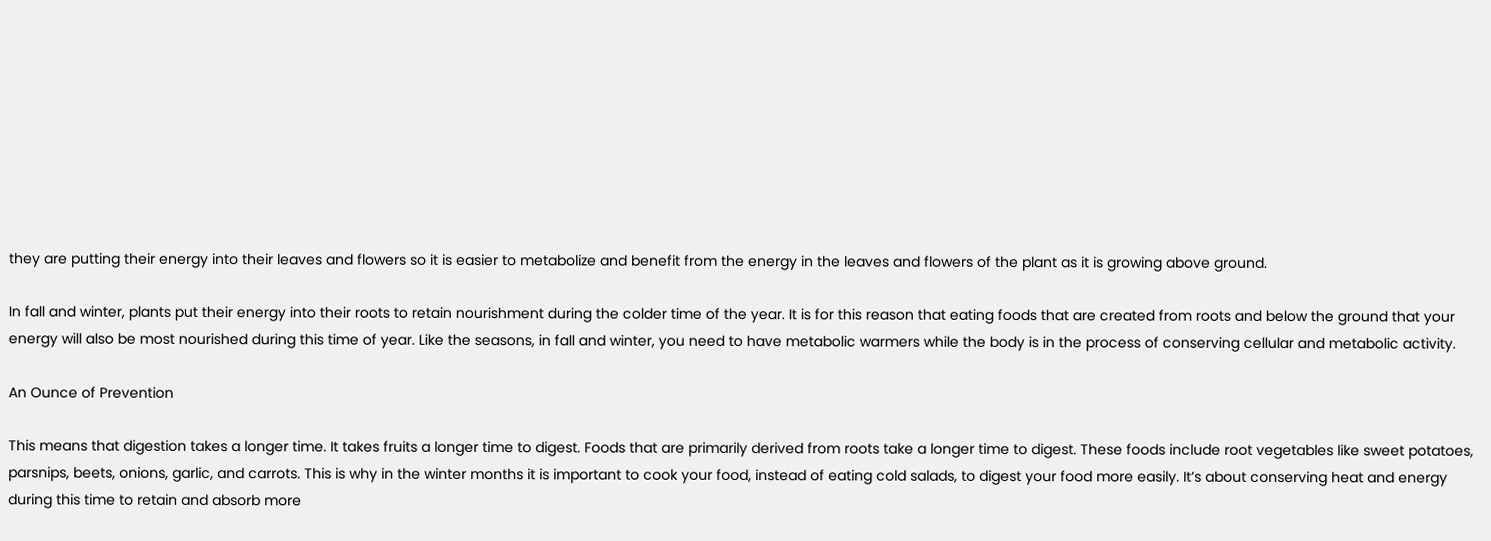they are putting their energy into their leaves and flowers so it is easier to metabolize and benefit from the energy in the leaves and flowers of the plant as it is growing above ground.

In fall and winter, plants put their energy into their roots to retain nourishment during the colder time of the year. It is for this reason that eating foods that are created from roots and below the ground that your energy will also be most nourished during this time of year. Like the seasons, in fall and winter, you need to have metabolic warmers while the body is in the process of conserving cellular and metabolic activity.

An Ounce of Prevention

This means that digestion takes a longer time. It takes fruits a longer time to digest. Foods that are primarily derived from roots take a longer time to digest. These foods include root vegetables like sweet potatoes, parsnips, beets, onions, garlic, and carrots. This is why in the winter months it is important to cook your food, instead of eating cold salads, to digest your food more easily. It’s about conserving heat and energy during this time to retain and absorb more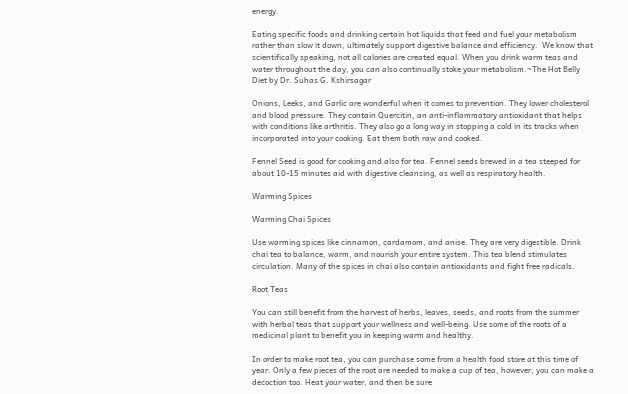energy.

Eating specific foods and drinking certain hot liquids that feed and fuel your metabolism rather than slow it down, ultimately support digestive balance and efficiency.  We know that scientifically speaking, not all calories are created equal. When you drink warm teas and water throughout the day, you can also continually stoke your metabolism.~The Hot Belly Diet by Dr. Suhas G. Kshirsagar

Onions, Leeks, and Garlic are wonderful when it comes to prevention. They lower cholesterol and blood pressure. They contain Quercitin, an anti-inflammatory antioxidant that helps with conditions like arthritis. They also go a long way in stopping a cold in its tracks when incorporated into your cooking. Eat them both raw and cooked.

Fennel Seed is good for cooking and also for tea. Fennel seeds brewed in a tea steeped for about 10-15 minutes aid with digestive cleansing, as well as respiratory health.

Warming Spices

Warming Chai Spices

Use warming spices like cinnamon, cardamom, and anise. They are very digestible. Drink chai tea to balance, warm, and nourish your entire system. This tea blend stimulates circulation. Many of the spices in chai also contain antioxidants and fight free radicals.

Root Teas

You can still benefit from the harvest of herbs, leaves, seeds, and roots from the summer with herbal teas that support your wellness and well-being. Use some of the roots of a medicinal plant to benefit you in keeping warm and healthy.

In order to make root tea, you can purchase some from a health food store at this time of year. Only a few pieces of the root are needed to make a cup of tea, however, you can make a decoction too. Heat your water, and then be sure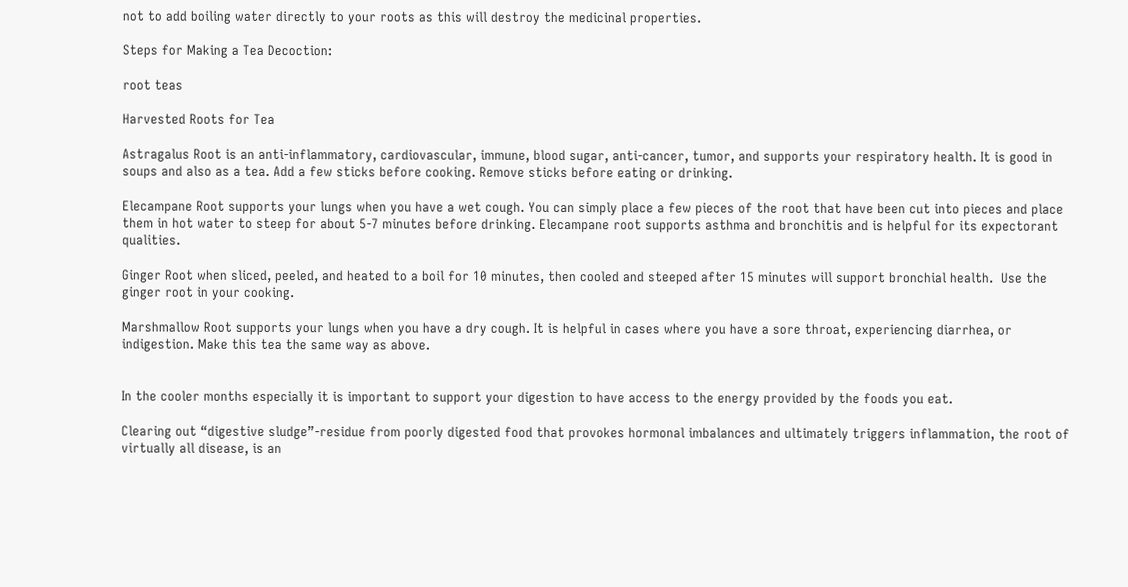not to add boiling water directly to your roots as this will destroy the medicinal properties.

Steps for Making a Tea Decoction:

root teas

Harvested Roots for Tea

Astragalus Root is an anti-inflammatory, cardiovascular, immune, blood sugar, anti-cancer, tumor, and supports your respiratory health. It is good in soups and also as a tea. Add a few sticks before cooking. Remove sticks before eating or drinking.

Elecampane Root supports your lungs when you have a wet cough. You can simply place a few pieces of the root that have been cut into pieces and place them in hot water to steep for about 5-7 minutes before drinking. Elecampane root supports asthma and bronchitis and is helpful for its expectorant qualities.

Ginger Root when sliced, peeled, and heated to a boil for 10 minutes, then cooled and steeped after 15 minutes will support bronchial health.  Use the ginger root in your cooking.

Marshmallow Root supports your lungs when you have a dry cough. It is helpful in cases where you have a sore throat, experiencing diarrhea, or indigestion. Make this tea the same way as above.


In the cooler months especially it is important to support your digestion to have access to the energy provided by the foods you eat.

Clearing out “digestive sludge”-residue from poorly digested food that provokes hormonal imbalances and ultimately triggers inflammation, the root of virtually all disease, is an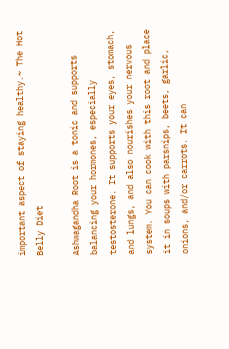important aspect of staying healthy.~ The Hot Belly Diet

Ashwagandha Root is a tonic and supports balancing your hormones, especially testosterone. It supports your eyes, stomach, and lungs, and also nourishes your nervous system. You can cook with this root and place it in soups with parsnips, beets, garlic, onions, and/or carrots. It can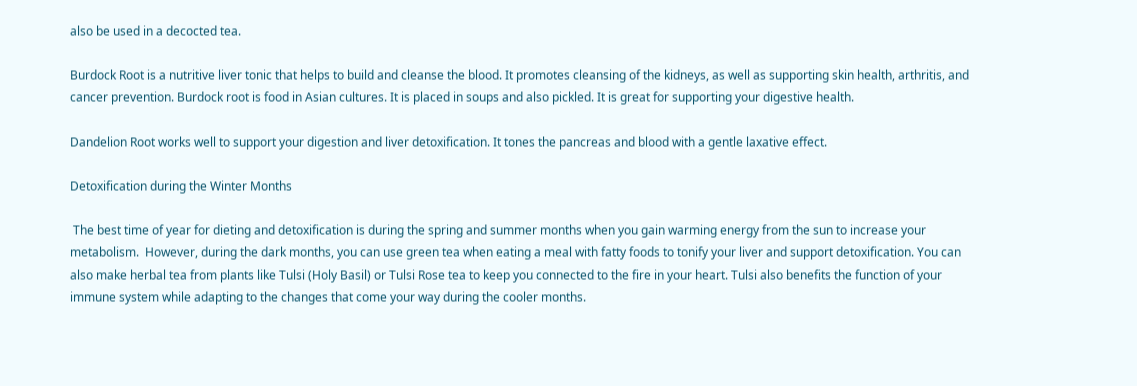also be used in a decocted tea.

Burdock Root is a nutritive liver tonic that helps to build and cleanse the blood. It promotes cleansing of the kidneys, as well as supporting skin health, arthritis, and cancer prevention. Burdock root is food in Asian cultures. It is placed in soups and also pickled. It is great for supporting your digestive health.

Dandelion Root works well to support your digestion and liver detoxification. It tones the pancreas and blood with a gentle laxative effect.

Detoxification during the Winter Months

 The best time of year for dieting and detoxification is during the spring and summer months when you gain warming energy from the sun to increase your metabolism.  However, during the dark months, you can use green tea when eating a meal with fatty foods to tonify your liver and support detoxification. You can also make herbal tea from plants like Tulsi (Holy Basil) or Tulsi Rose tea to keep you connected to the fire in your heart. Tulsi also benefits the function of your immune system while adapting to the changes that come your way during the cooler months.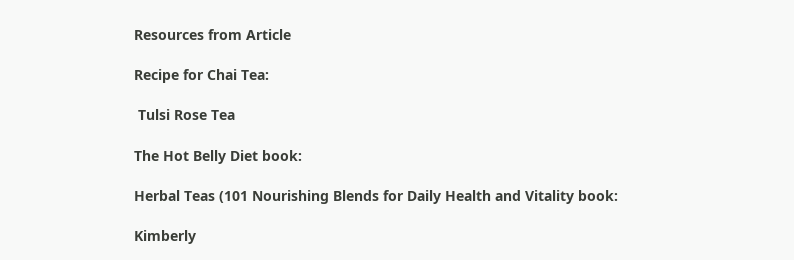Resources from Article

Recipe for Chai Tea:

 Tulsi Rose Tea

The Hot Belly Diet book:

Herbal Teas (101 Nourishing Blends for Daily Health and Vitality book:

Kimberly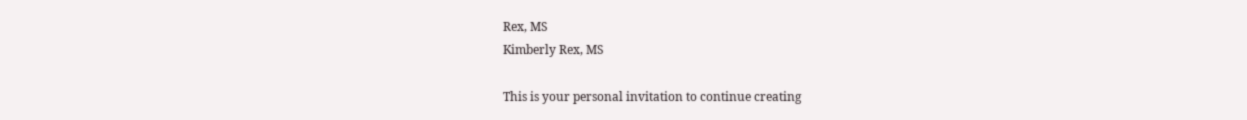Rex, MS
Kimberly Rex, MS

This is your personal invitation to continue creating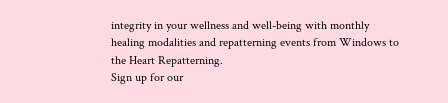integrity in your wellness and well-being with monthly healing modalities and repatterning events from Windows to the Heart Repatterning.
Sign up for our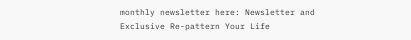monthly newsletter here: Newsletter and Exclusive Re-pattern Your Life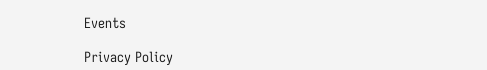Events

Privacy Policy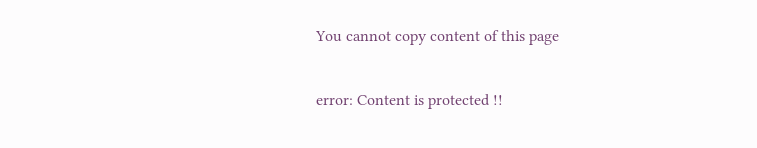You cannot copy content of this page

error: Content is protected !!